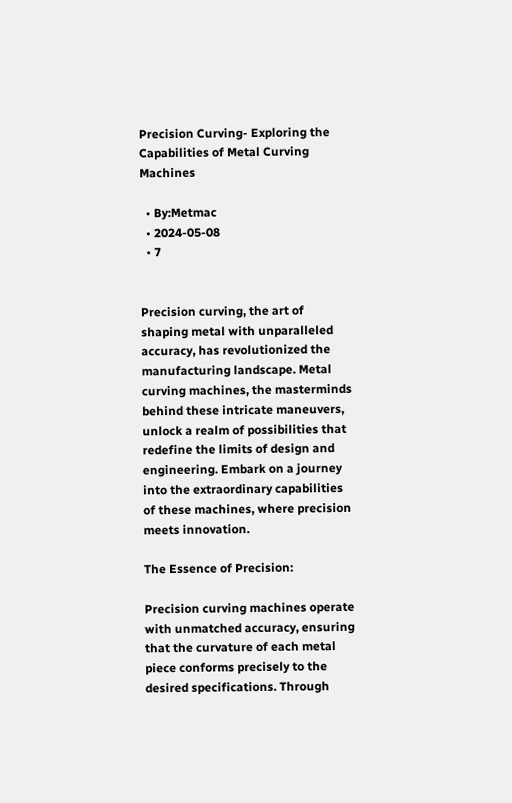Precision Curving- Exploring the Capabilities of Metal Curving Machines

  • By:Metmac
  • 2024-05-08
  • 7


Precision curving, the art of shaping metal with unparalleled accuracy, has revolutionized the manufacturing landscape. Metal curving machines, the masterminds behind these intricate maneuvers, unlock a realm of possibilities that redefine the limits of design and engineering. Embark on a journey into the extraordinary capabilities of these machines, where precision meets innovation.

The Essence of Precision:

Precision curving machines operate with unmatched accuracy, ensuring that the curvature of each metal piece conforms precisely to the desired specifications. Through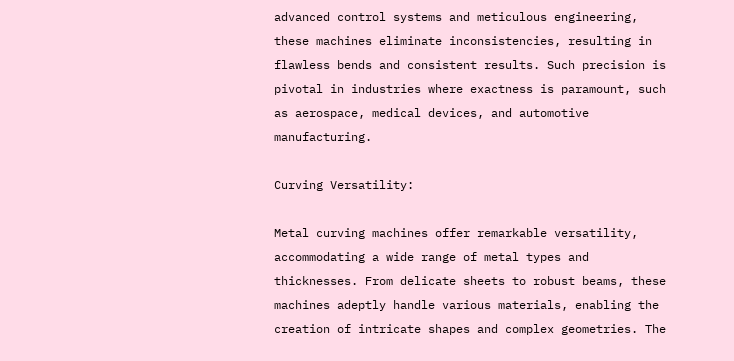advanced control systems and meticulous engineering, these machines eliminate inconsistencies, resulting in flawless bends and consistent results. Such precision is pivotal in industries where exactness is paramount, such as aerospace, medical devices, and automotive manufacturing.

Curving Versatility:

Metal curving machines offer remarkable versatility, accommodating a wide range of metal types and thicknesses. From delicate sheets to robust beams, these machines adeptly handle various materials, enabling the creation of intricate shapes and complex geometries. The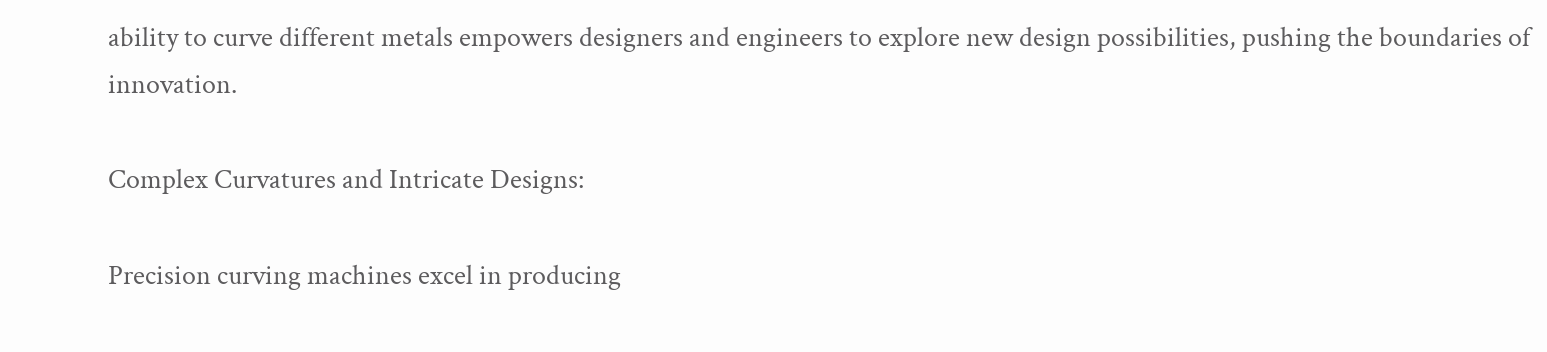ability to curve different metals empowers designers and engineers to explore new design possibilities, pushing the boundaries of innovation.

Complex Curvatures and Intricate Designs:

Precision curving machines excel in producing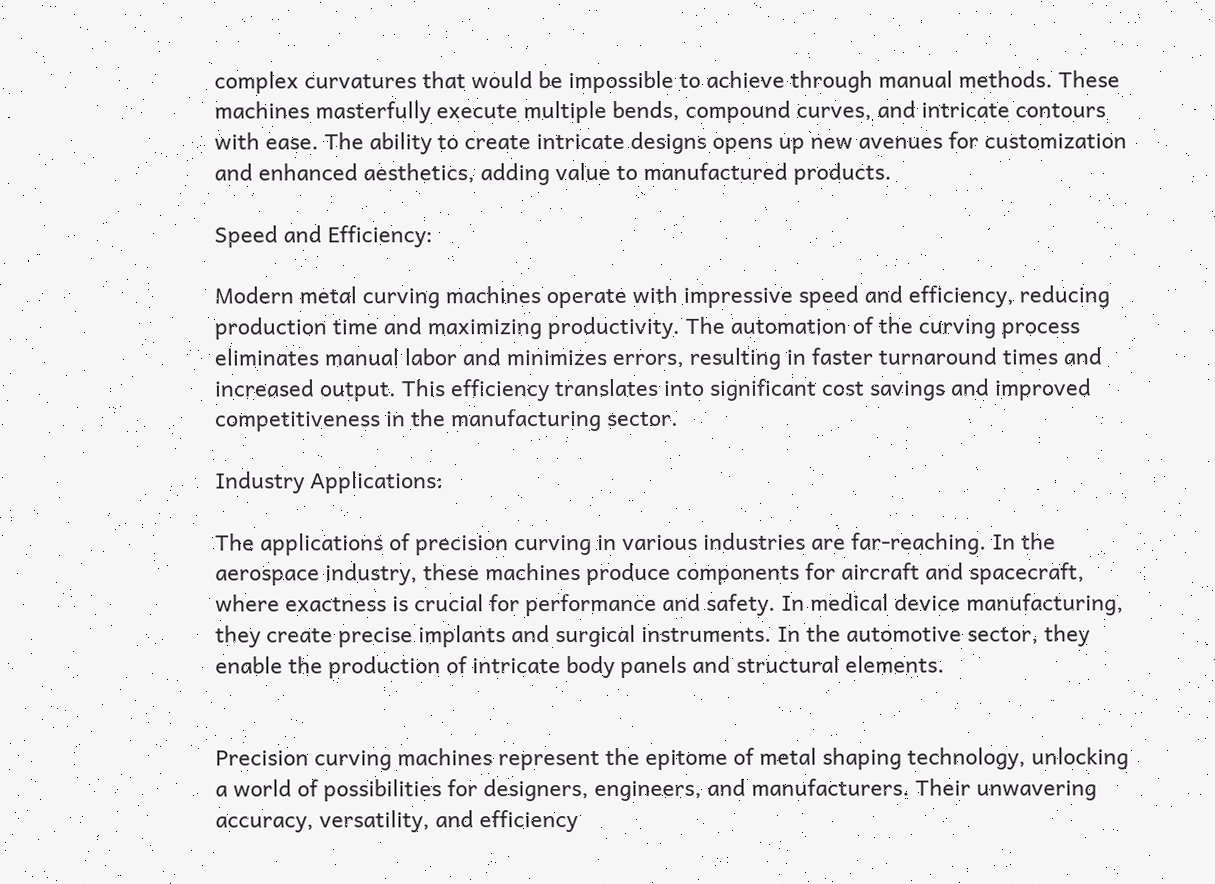complex curvatures that would be impossible to achieve through manual methods. These machines masterfully execute multiple bends, compound curves, and intricate contours with ease. The ability to create intricate designs opens up new avenues for customization and enhanced aesthetics, adding value to manufactured products.

Speed and Efficiency:

Modern metal curving machines operate with impressive speed and efficiency, reducing production time and maximizing productivity. The automation of the curving process eliminates manual labor and minimizes errors, resulting in faster turnaround times and increased output. This efficiency translates into significant cost savings and improved competitiveness in the manufacturing sector.

Industry Applications:

The applications of precision curving in various industries are far-reaching. In the aerospace industry, these machines produce components for aircraft and spacecraft, where exactness is crucial for performance and safety. In medical device manufacturing, they create precise implants and surgical instruments. In the automotive sector, they enable the production of intricate body panels and structural elements.


Precision curving machines represent the epitome of metal shaping technology, unlocking a world of possibilities for designers, engineers, and manufacturers. Their unwavering accuracy, versatility, and efficiency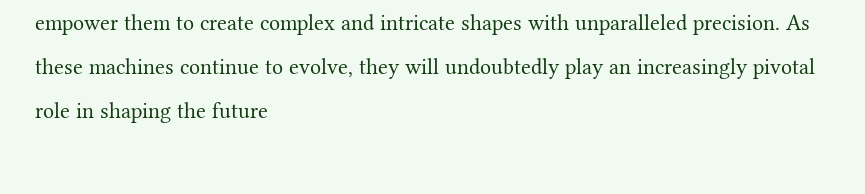empower them to create complex and intricate shapes with unparalleled precision. As these machines continue to evolve, they will undoubtedly play an increasingly pivotal role in shaping the future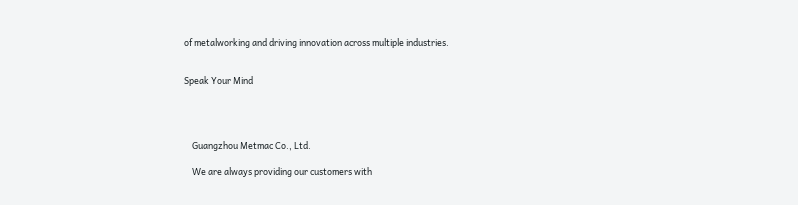of metalworking and driving innovation across multiple industries.


Speak Your Mind




    Guangzhou Metmac Co., Ltd.

    We are always providing our customers with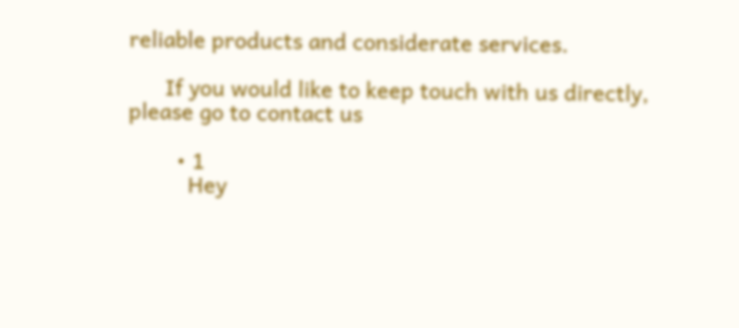reliable products and considerate services.

      If you would like to keep touch with us directly, please go to contact us

        • 1
          Hey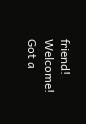friend! Welcome! Got a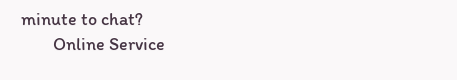minute to chat?
        Online Service